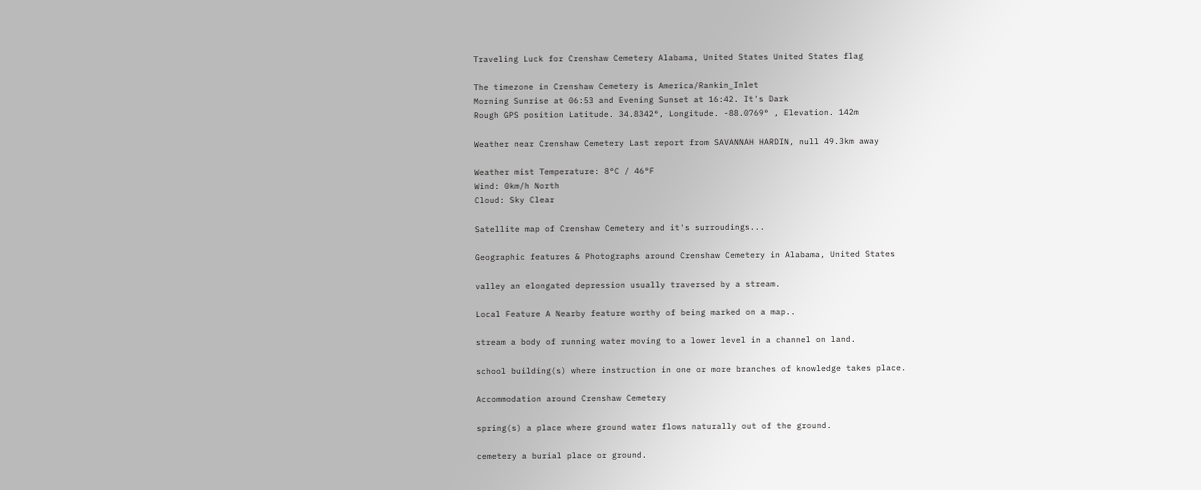Traveling Luck for Crenshaw Cemetery Alabama, United States United States flag

The timezone in Crenshaw Cemetery is America/Rankin_Inlet
Morning Sunrise at 06:53 and Evening Sunset at 16:42. It's Dark
Rough GPS position Latitude. 34.8342°, Longitude. -88.0769° , Elevation. 142m

Weather near Crenshaw Cemetery Last report from SAVANNAH HARDIN, null 49.3km away

Weather mist Temperature: 8°C / 46°F
Wind: 0km/h North
Cloud: Sky Clear

Satellite map of Crenshaw Cemetery and it's surroudings...

Geographic features & Photographs around Crenshaw Cemetery in Alabama, United States

valley an elongated depression usually traversed by a stream.

Local Feature A Nearby feature worthy of being marked on a map..

stream a body of running water moving to a lower level in a channel on land.

school building(s) where instruction in one or more branches of knowledge takes place.

Accommodation around Crenshaw Cemetery

spring(s) a place where ground water flows naturally out of the ground.

cemetery a burial place or ground.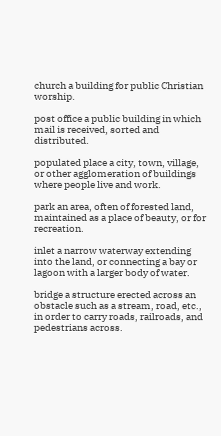church a building for public Christian worship.

post office a public building in which mail is received, sorted and distributed.

populated place a city, town, village, or other agglomeration of buildings where people live and work.

park an area, often of forested land, maintained as a place of beauty, or for recreation.

inlet a narrow waterway extending into the land, or connecting a bay or lagoon with a larger body of water.

bridge a structure erected across an obstacle such as a stream, road, etc., in order to carry roads, railroads, and pedestrians across.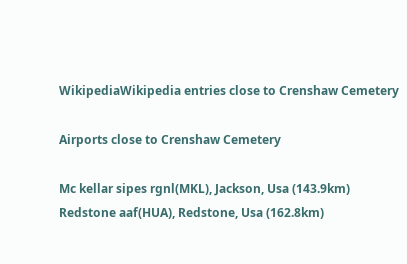WikipediaWikipedia entries close to Crenshaw Cemetery

Airports close to Crenshaw Cemetery

Mc kellar sipes rgnl(MKL), Jackson, Usa (143.9km)
Redstone aaf(HUA), Redstone, Usa (162.8km)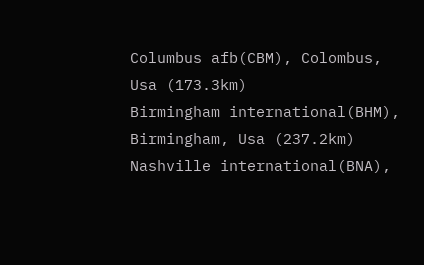Columbus afb(CBM), Colombus, Usa (173.3km)
Birmingham international(BHM), Birmingham, Usa (237.2km)
Nashville international(BNA),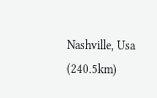Nashville, Usa (240.5km)